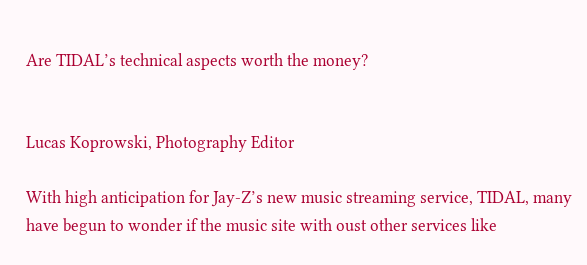Are TIDAL’s technical aspects worth the money?


Lucas Koprowski, Photography Editor

With high anticipation for Jay-Z’s new music streaming service, TIDAL, many have begun to wonder if the music site with oust other services like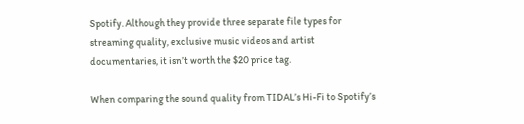Spotify. Although they provide three separate file types for streaming quality, exclusive music videos and artist documentaries, it isn’t worth the $20 price tag.

When comparing the sound quality from TIDAL’s Hi-Fi to Spotify’s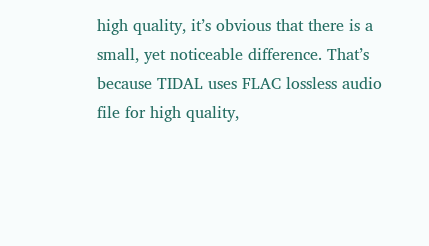high quality, it’s obvious that there is a small, yet noticeable difference. That’s because TIDAL uses FLAC lossless audio file for high quality,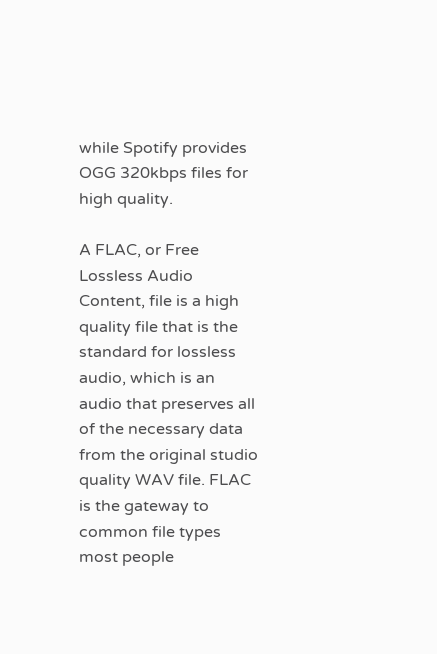while Spotify provides OGG 320kbps files for high quality.

A FLAC, or Free Lossless Audio Content, file is a high quality file that is the standard for lossless audio, which is an audio that preserves all of the necessary data from the original studio quality WAV file. FLAC is the gateway to common file types most people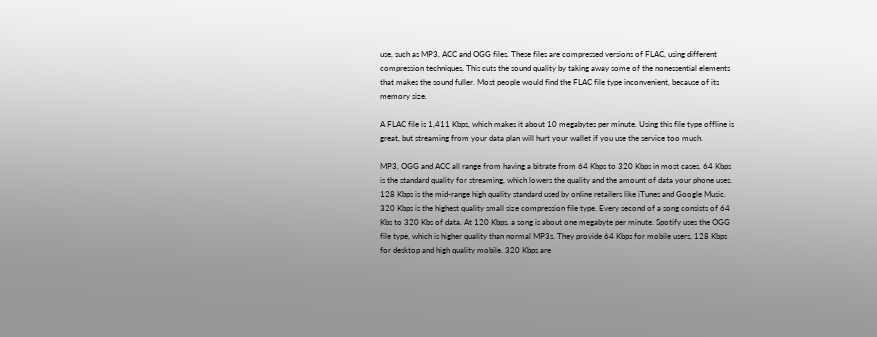use, such as MP3, ACC and OGG files. These files are compressed versions of FLAC, using different compression techniques. This cuts the sound quality by taking away some of the nonessential elements that makes the sound fuller. Most people would find the FLAC file type inconvenient, because of its memory size.

A FLAC file is 1,411 Kbps, which makes it about 10 megabytes per minute. Using this file type offline is great, but streaming from your data plan will hurt your wallet if you use the service too much.

MP3, OGG and ACC all range from having a bitrate from 64 Kbps to 320 Kbps in most cases. 64 Kbps is the standard quality for streaming, which lowers the quality and the amount of data your phone uses. 128 Kbps is the mid-range high quality standard used by online retailers like iTunes and Google Music. 320 Kbps is the highest quality small size compression file type. Every second of a song consists of 64 Kbs to 320 Kbs of data. At 120 Kbps, a song is about one megabyte per minute. Spotify uses the OGG file type, which is higher quality than normal MP3s. They provide 64 Kbps for mobile users, 128 Kbps for desktop and high quality mobile. 320 Kbps are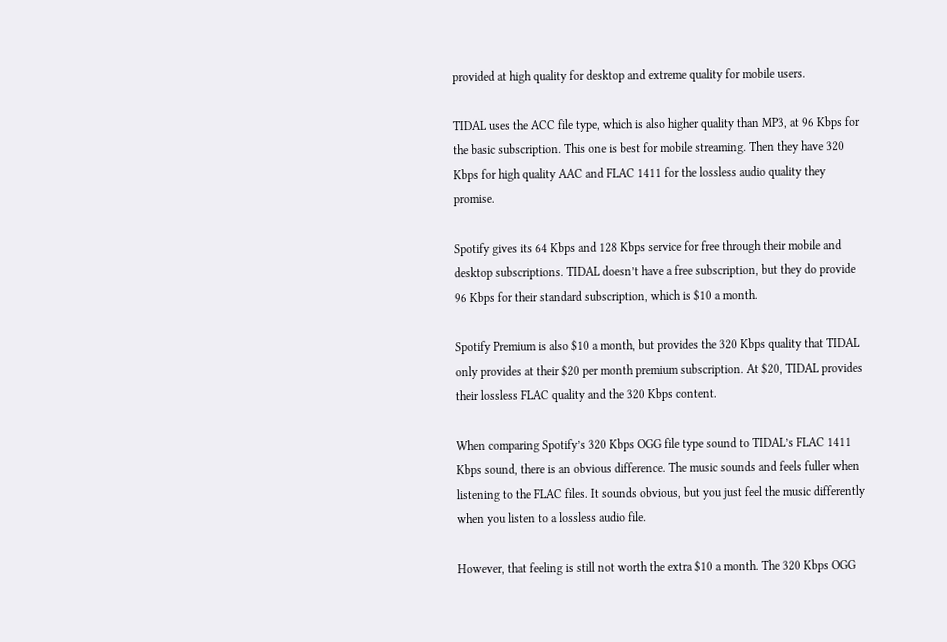provided at high quality for desktop and extreme quality for mobile users.

TIDAL uses the ACC file type, which is also higher quality than MP3, at 96 Kbps for the basic subscription. This one is best for mobile streaming. Then they have 320 Kbps for high quality AAC and FLAC 1411 for the lossless audio quality they promise.

Spotify gives its 64 Kbps and 128 Kbps service for free through their mobile and desktop subscriptions. TIDAL doesn’t have a free subscription, but they do provide 96 Kbps for their standard subscription, which is $10 a month.

Spotify Premium is also $10 a month, but provides the 320 Kbps quality that TIDAL only provides at their $20 per month premium subscription. At $20, TIDAL provides their lossless FLAC quality and the 320 Kbps content.

When comparing Spotify’s 320 Kbps OGG file type sound to TIDAL’s FLAC 1411 Kbps sound, there is an obvious difference. The music sounds and feels fuller when listening to the FLAC files. It sounds obvious, but you just feel the music differently when you listen to a lossless audio file.

However, that feeling is still not worth the extra $10 a month. The 320 Kbps OGG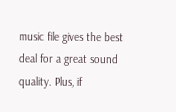music file gives the best deal for a great sound quality. Plus, if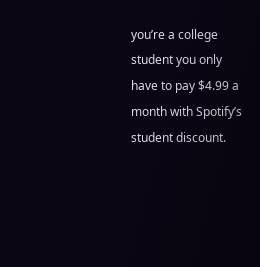you’re a college student you only have to pay $4.99 a month with Spotify’s student discount.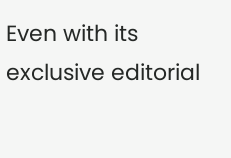Even with its exclusive editorial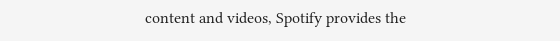content and videos, Spotify provides the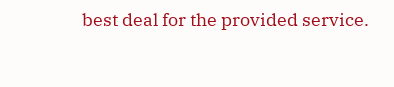best deal for the provided service.